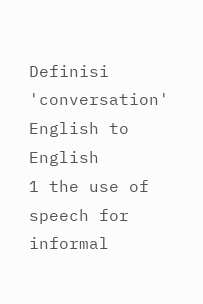Definisi 'conversation'
English to English
1 the use of speech for informal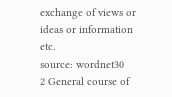exchange of views or ideas or information etc.
source: wordnet30
2 General course of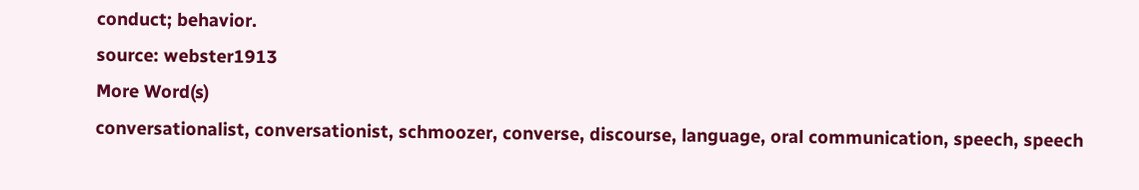conduct; behavior.
source: webster1913
More Word(s)
conversationalist, conversationist, schmoozer, converse, discourse, language, oral communication, speech, speech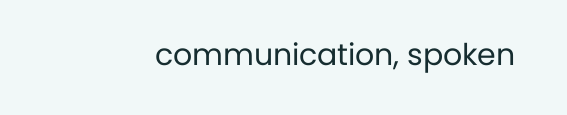communication, spoken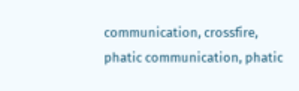communication, crossfire, phatic communication, phatic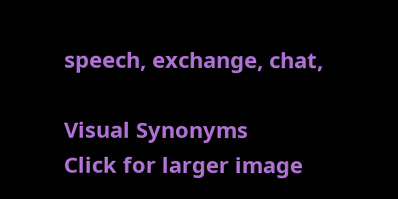speech, exchange, chat,

Visual Synonyms
Click for larger image